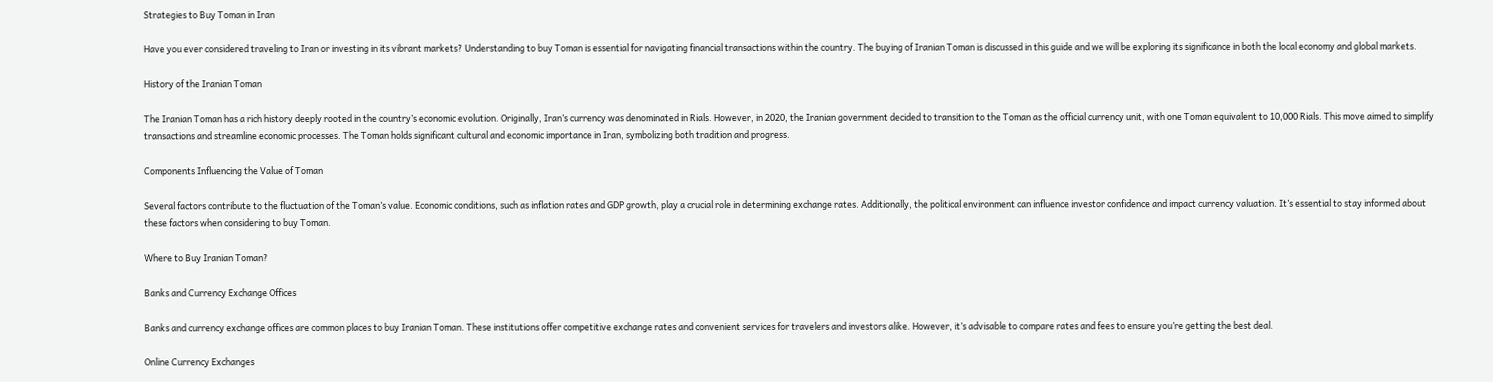Strategies to Buy Toman in Iran

Have you ever considered traveling to Iran or investing in its vibrant markets? Understanding to buy Toman is essential for navigating financial transactions within the country. The buying of Iranian Toman is discussed in this guide and we will be exploring its significance in both the local economy and global markets.

History of the Iranian Toman

The Iranian Toman has a rich history deeply rooted in the country’s economic evolution. Originally, Iran’s currency was denominated in Rials. However, in 2020, the Iranian government decided to transition to the Toman as the official currency unit, with one Toman equivalent to 10,000 Rials. This move aimed to simplify transactions and streamline economic processes. The Toman holds significant cultural and economic importance in Iran, symbolizing both tradition and progress.

Components Influencing the Value of Toman

Several factors contribute to the fluctuation of the Toman’s value. Economic conditions, such as inflation rates and GDP growth, play a crucial role in determining exchange rates. Additionally, the political environment can influence investor confidence and impact currency valuation. It’s essential to stay informed about these factors when considering to buy Toman.

Where to Buy Iranian Toman?

Banks and Currency Exchange Offices

Banks and currency exchange offices are common places to buy Iranian Toman. These institutions offer competitive exchange rates and convenient services for travelers and investors alike. However, it’s advisable to compare rates and fees to ensure you’re getting the best deal.

Online Currency Exchanges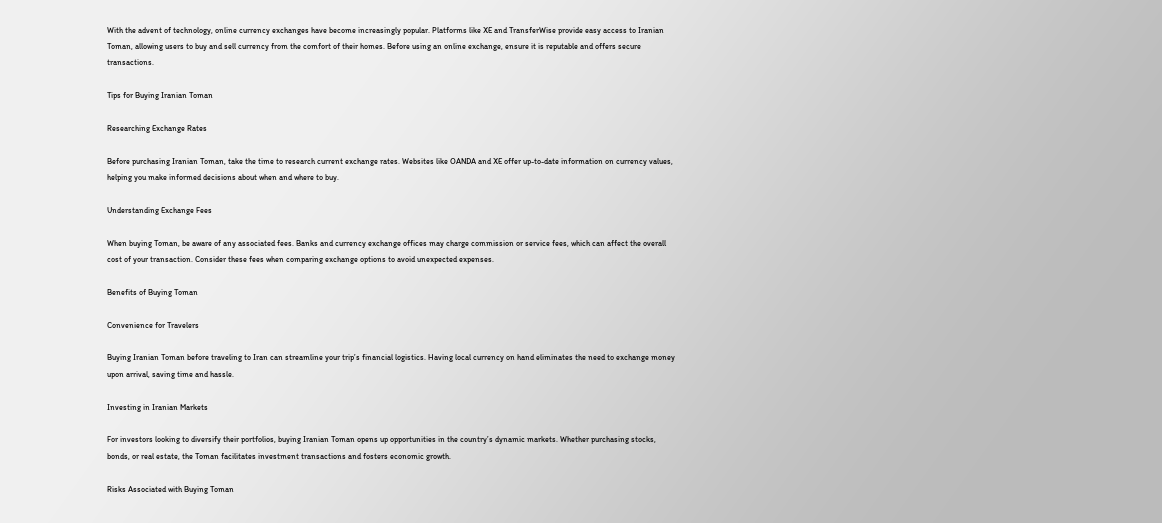With the advent of technology, online currency exchanges have become increasingly popular. Platforms like XE and TransferWise provide easy access to Iranian Toman, allowing users to buy and sell currency from the comfort of their homes. Before using an online exchange, ensure it is reputable and offers secure transactions.

Tips for Buying Iranian Toman

Researching Exchange Rates

Before purchasing Iranian Toman, take the time to research current exchange rates. Websites like OANDA and XE offer up-to-date information on currency values, helping you make informed decisions about when and where to buy.

Understanding Exchange Fees

When buying Toman, be aware of any associated fees. Banks and currency exchange offices may charge commission or service fees, which can affect the overall cost of your transaction. Consider these fees when comparing exchange options to avoid unexpected expenses.

Benefits of Buying Toman

Convenience for Travelers

Buying Iranian Toman before traveling to Iran can streamline your trip’s financial logistics. Having local currency on hand eliminates the need to exchange money upon arrival, saving time and hassle.

Investing in Iranian Markets

For investors looking to diversify their portfolios, buying Iranian Toman opens up opportunities in the country’s dynamic markets. Whether purchasing stocks, bonds, or real estate, the Toman facilitates investment transactions and fosters economic growth.

Risks Associated with Buying Toman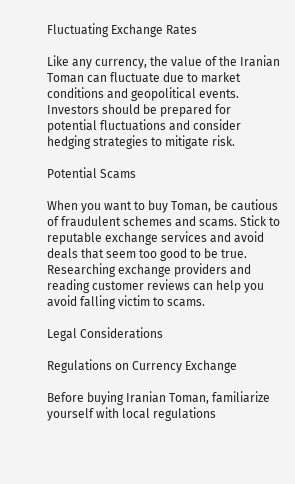Fluctuating Exchange Rates

Like any currency, the value of the Iranian Toman can fluctuate due to market conditions and geopolitical events. Investors should be prepared for potential fluctuations and consider hedging strategies to mitigate risk.

Potential Scams

When you want to buy Toman, be cautious of fraudulent schemes and scams. Stick to reputable exchange services and avoid deals that seem too good to be true. Researching exchange providers and reading customer reviews can help you avoid falling victim to scams.

Legal Considerations

Regulations on Currency Exchange

Before buying Iranian Toman, familiarize yourself with local regulations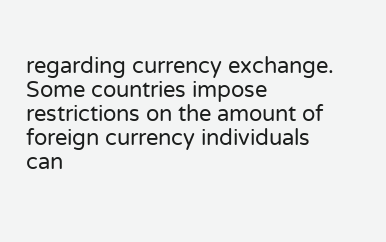regarding currency exchange. Some countries impose restrictions on the amount of foreign currency individuals can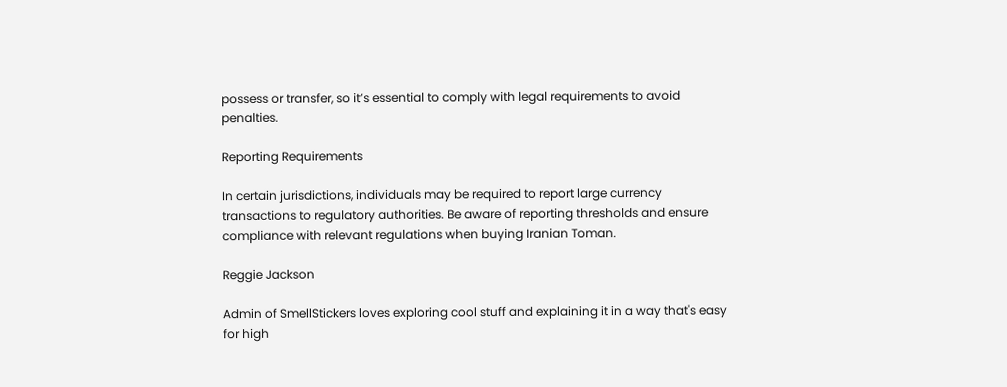possess or transfer, so it’s essential to comply with legal requirements to avoid penalties.

Reporting Requirements

In certain jurisdictions, individuals may be required to report large currency transactions to regulatory authorities. Be aware of reporting thresholds and ensure compliance with relevant regulations when buying Iranian Toman.

Reggie Jackson

Admin of SmellStickers loves exploring cool stuff and explaining it in a way that's easy for high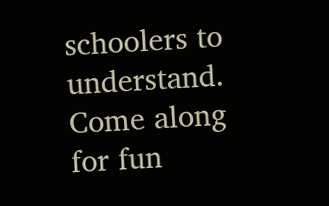schoolers to understand. Come along for fun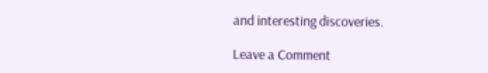and interesting discoveries.

Leave a Comment